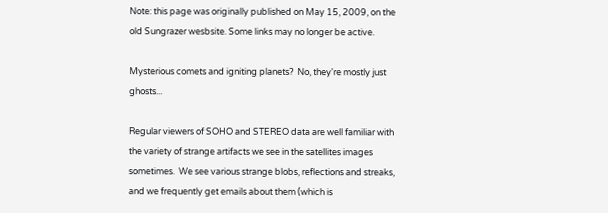Note: this page was originally published on May 15, 2009, on the old Sungrazer wesbsite. Some links may no longer be active.

Mysterious comets and igniting planets?  No, they're mostly just ghosts...

Regular viewers of SOHO and STEREO data are well familiar with the variety of strange artifacts we see in the satellites images sometimes.  We see various strange blobs, reflections and streaks, and we frequently get emails about them (which is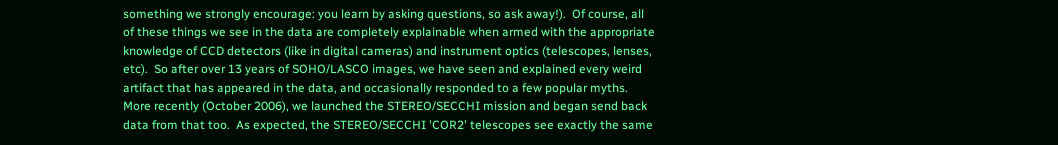something we strongly encourage: you learn by asking questions, so ask away!).  Of course, all of these things we see in the data are completely explainable when armed with the appropriate knowledge of CCD detectors (like in digital cameras) and instrument optics (telescopes, lenses, etc).  So after over 13 years of SOHO/LASCO images, we have seen and explained every weird artifact that has appeared in the data, and occasionally responded to a few popular myths.  More recently (October 2006), we launched the STEREO/SECCHI mission and began send back data from that too.  As expected, the STEREO/SECCHI 'COR2' telescopes see exactly the same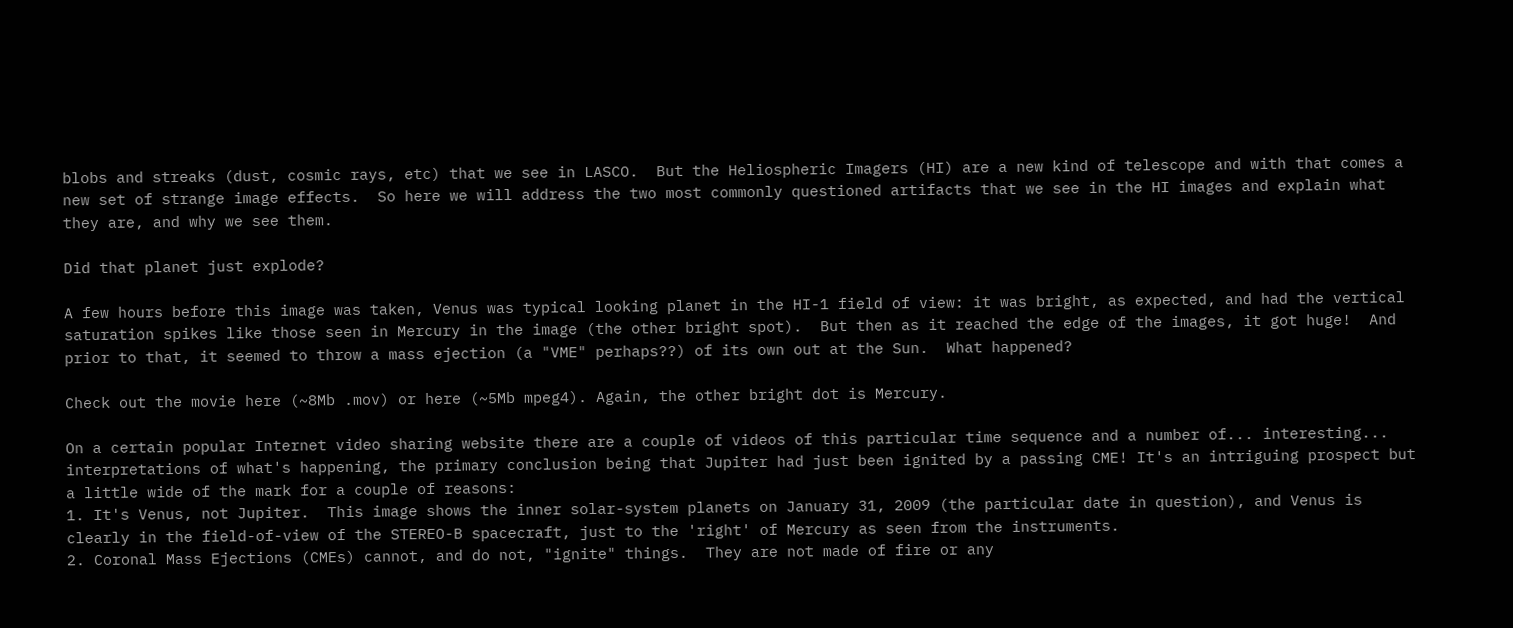blobs and streaks (dust, cosmic rays, etc) that we see in LASCO.  But the Heliospheric Imagers (HI) are a new kind of telescope and with that comes a new set of strange image effects.  So here we will address the two most commonly questioned artifacts that we see in the HI images and explain what they are, and why we see them.

Did that planet just explode?

A few hours before this image was taken, Venus was typical looking planet in the HI-1 field of view: it was bright, as expected, and had the vertical saturation spikes like those seen in Mercury in the image (the other bright spot).  But then as it reached the edge of the images, it got huge!  And prior to that, it seemed to throw a mass ejection (a "VME" perhaps??) of its own out at the Sun.  What happened?

Check out the movie here (~8Mb .mov) or here (~5Mb mpeg4). Again, the other bright dot is Mercury.

On a certain popular Internet video sharing website there are a couple of videos of this particular time sequence and a number of... interesting... interpretations of what's happening, the primary conclusion being that Jupiter had just been ignited by a passing CME! It's an intriguing prospect but a little wide of the mark for a couple of reasons:
1. It's Venus, not Jupiter.  This image shows the inner solar-system planets on January 31, 2009 (the particular date in question), and Venus is clearly in the field-of-view of the STEREO-B spacecraft, just to the 'right' of Mercury as seen from the instruments.
2. Coronal Mass Ejections (CMEs) cannot, and do not, "ignite" things.  They are not made of fire or any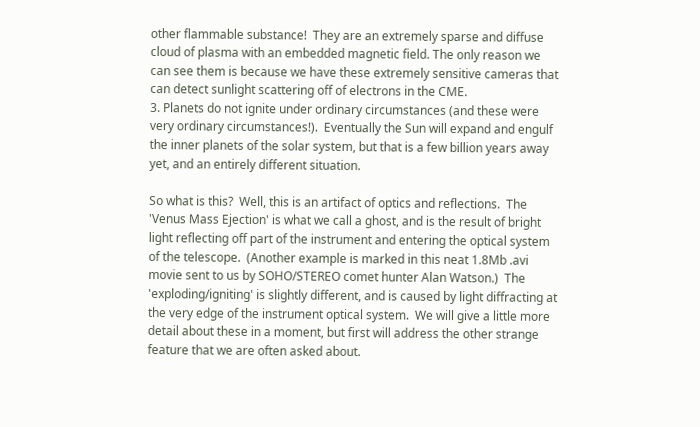other flammable substance!  They are an extremely sparse and diffuse cloud of plasma with an embedded magnetic field. The only reason we can see them is because we have these extremely sensitive cameras that can detect sunlight scattering off of electrons in the CME.
3. Planets do not ignite under ordinary circumstances (and these were very ordinary circumstances!).  Eventually the Sun will expand and engulf the inner planets of the solar system, but that is a few billion years away yet, and an entirely different situation.

So what is this?  Well, this is an artifact of optics and reflections.  The 'Venus Mass Ejection' is what we call a ghost, and is the result of bright light reflecting off part of the instrument and entering the optical system of the telescope.  (Another example is marked in this neat 1.8Mb .avi movie sent to us by SOHO/STEREO comet hunter Alan Watson.)  The 'exploding/igniting' is slightly different, and is caused by light diffracting at the very edge of the instrument optical system.  We will give a little more detail about these in a moment, but first will address the other strange feature that we are often asked about.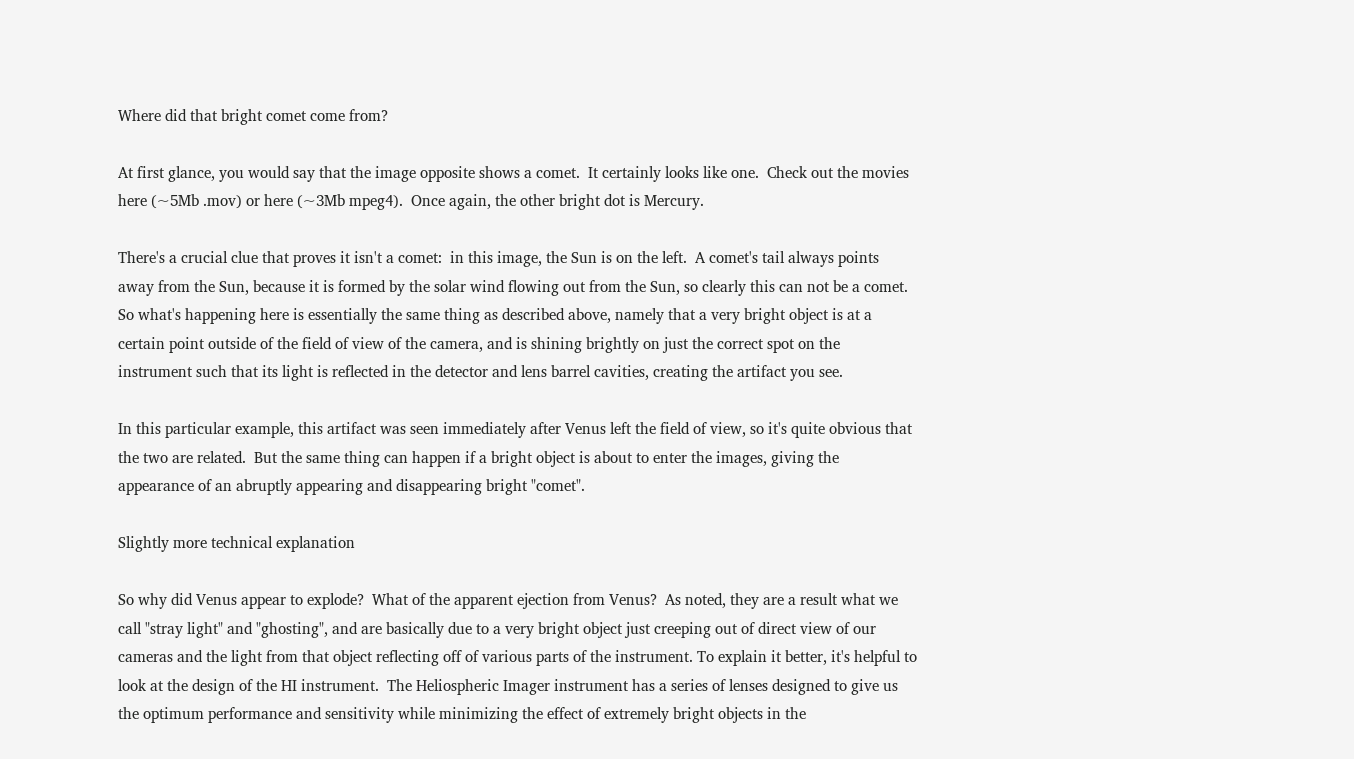Where did that bright comet come from?

At first glance, you would say that the image opposite shows a comet.  It certainly looks like one.  Check out the movies here (~5Mb .mov) or here (~3Mb mpeg4).  Once again, the other bright dot is Mercury.

There's a crucial clue that proves it isn't a comet:  in this image, the Sun is on the left.  A comet's tail always points away from the Sun, because it is formed by the solar wind flowing out from the Sun, so clearly this can not be a comet.  So what's happening here is essentially the same thing as described above, namely that a very bright object is at a certain point outside of the field of view of the camera, and is shining brightly on just the correct spot on the instrument such that its light is reflected in the detector and lens barrel cavities, creating the artifact you see.

In this particular example, this artifact was seen immediately after Venus left the field of view, so it's quite obvious that the two are related.  But the same thing can happen if a bright object is about to enter the images, giving the appearance of an abruptly appearing and disappearing bright "comet".

Slightly more technical explanation

So why did Venus appear to explode?  What of the apparent ejection from Venus?  As noted, they are a result what we call "stray light" and "ghosting", and are basically due to a very bright object just creeping out of direct view of our cameras and the light from that object reflecting off of various parts of the instrument. To explain it better, it's helpful to look at the design of the HI instrument.  The Heliospheric Imager instrument has a series of lenses designed to give us the optimum performance and sensitivity while minimizing the effect of extremely bright objects in the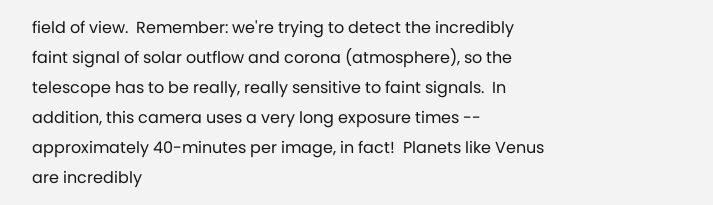field of view.  Remember: we're trying to detect the incredibly faint signal of solar outflow and corona (atmosphere), so the telescope has to be really, really sensitive to faint signals.  In addition, this camera uses a very long exposure times -- approximately 40-minutes per image, in fact!  Planets like Venus are incredibly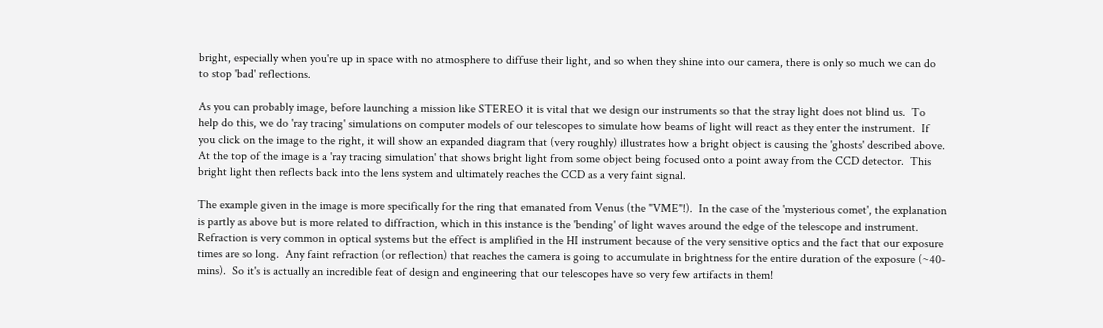bright, especially when you're up in space with no atmosphere to diffuse their light, and so when they shine into our camera, there is only so much we can do to stop 'bad' reflections.

As you can probably image, before launching a mission like STEREO it is vital that we design our instruments so that the stray light does not blind us.  To help do this, we do 'ray tracing' simulations on computer models of our telescopes to simulate how beams of light will react as they enter the instrument.  If you click on the image to the right, it will show an expanded diagram that (very roughly) illustrates how a bright object is causing the 'ghosts' described above.  At the top of the image is a 'ray tracing simulation' that shows bright light from some object being focused onto a point away from the CCD detector.  This bright light then reflects back into the lens system and ultimately reaches the CCD as a very faint signal.

The example given in the image is more specifically for the ring that emanated from Venus (the "VME"!).  In the case of the 'mysterious comet', the explanation is partly as above but is more related to diffraction, which in this instance is the 'bending' of light waves around the edge of the telescope and instrument.  Refraction is very common in optical systems but the effect is amplified in the HI instrument because of the very sensitive optics and the fact that our exposure times are so long.  Any faint refraction (or reflection) that reaches the camera is going to accumulate in brightness for the entire duration of the exposure (~40-mins).  So it's is actually an incredible feat of design and engineering that our telescopes have so very few artifacts in them!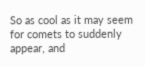So as cool as it may seem for comets to suddenly appear, and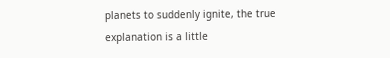planets to suddenly ignite, the true explanation is a little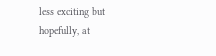less exciting but hopefully, at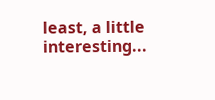least, a little interesting...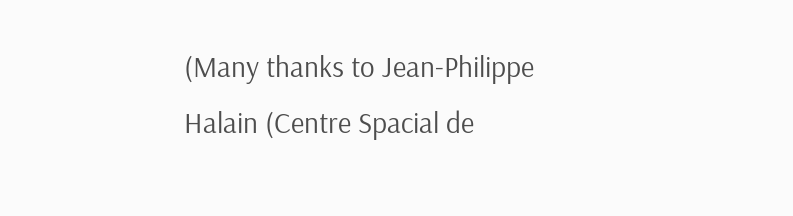(Many thanks to Jean-Philippe Halain (Centre Spacial de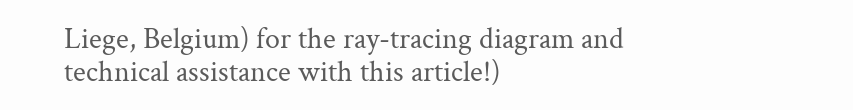Liege, Belgium) for the ray-tracing diagram and technical assistance with this article!)